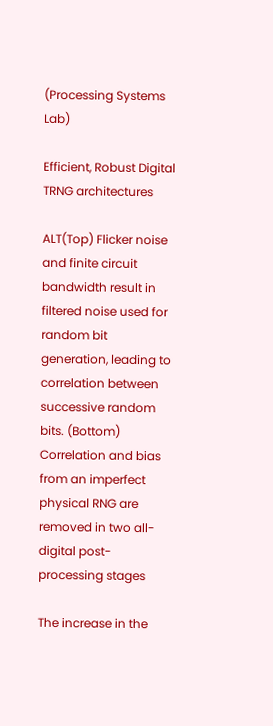(Processing Systems Lab)

Efficient, Robust Digital TRNG architectures

ALT(Top) Flicker noise and finite circuit bandwidth result in filtered noise used for random bit generation, leading to correlation between successive random bits. (Bottom) Correlation and bias from an imperfect physical RNG are removed in two all-digital post-processing stages

The increase in the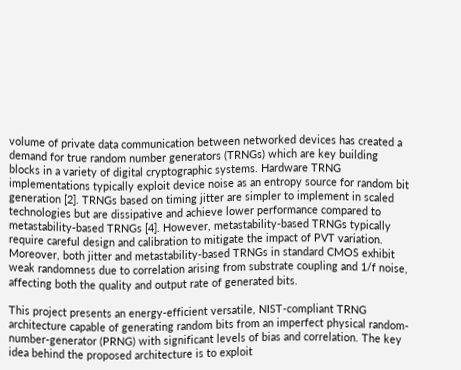volume of private data communication between networked devices has created a demand for true random number generators (TRNGs) which are key building blocks in a variety of digital cryptographic systems. Hardware TRNG implementations typically exploit device noise as an entropy source for random bit generation [2]. TRNGs based on timing jitter are simpler to implement in scaled technologies but are dissipative and achieve lower performance compared to metastability-based TRNGs [4]. However, metastability-based TRNGs typically require careful design and calibration to mitigate the impact of PVT variation. Moreover, both jitter and metastability-based TRNGs in standard CMOS exhibit weak randomness due to correlation arising from substrate coupling and 1/f noise, affecting both the quality and output rate of generated bits.

This project presents an energy-efficient versatile, NIST-compliant TRNG architecture capable of generating random bits from an imperfect physical random-number-generator (PRNG) with significant levels of bias and correlation. The key idea behind the proposed architecture is to exploit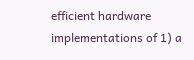efficient hardware implementations of 1) a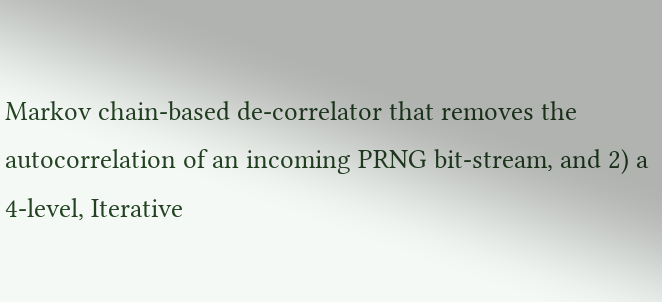Markov chain-based de-correlator that removes the autocorrelation of an incoming PRNG bit-stream, and 2) a 4-level, Iterative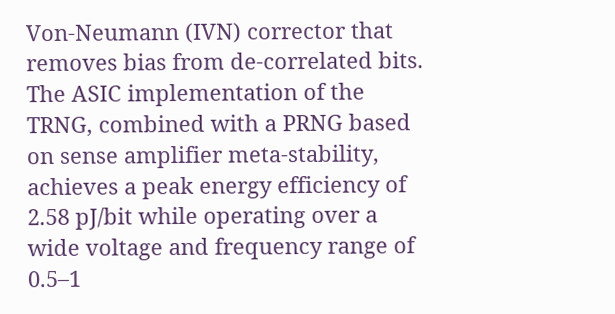Von-Neumann (IVN) corrector that removes bias from de-correlated bits. The ASIC implementation of the TRNG, combined with a PRNG based on sense amplifier meta-stability, achieves a peak energy efficiency of 2.58 pJ/bit while operating over a wide voltage and frequency range of 0.5–1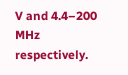V and 4.4–200 MHz respectively.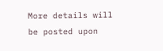More details will be posted upon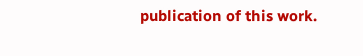publication of this work.